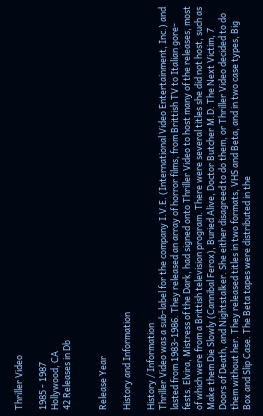Thriller Video

1985 - 1987
Hollywood, CA
42 Releases in Db


Release Year

History and Information

History / Information
Thriller Video was a sub-label for the company I.V.E. (International Video Entertainment, Inc.) and lasted from 1983-1986. They released an array of horror films, from Brittish TV to Italian gore-fests. Elvira, Mistress of the Dark, had signed onto Thriller Video to host many of the releases, most of which were from a Brittish television program. There were several titles she did not host, such as Make them Die Slowly (Cannibal Ferox), Buried Alive, Doctor Butcher M.D. The Next Victim, 7 Doors of Death, and Nightstalker. She either disagreed to do them, or Thriller Video decided to do them without her. They released titles in two formats, VHS and Beta, and in two case types, Big Box and Slip Case. The Beta tapes were distributed in the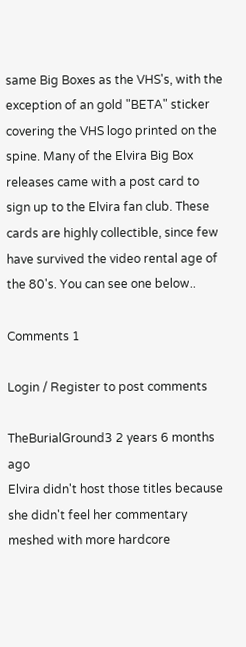same Big Boxes as the VHS's, with the exception of an gold "BETA" sticker covering the VHS logo printed on the spine. Many of the Elvira Big Box releases came with a post card to sign up to the Elvira fan club. These cards are highly collectible, since few have survived the video rental age of the 80's. You can see one below..

Comments 1

Login / Register to post comments

TheBurialGround3 2 years 6 months ago
Elvira didn't host those titles because she didn't feel her commentary meshed with more hardcore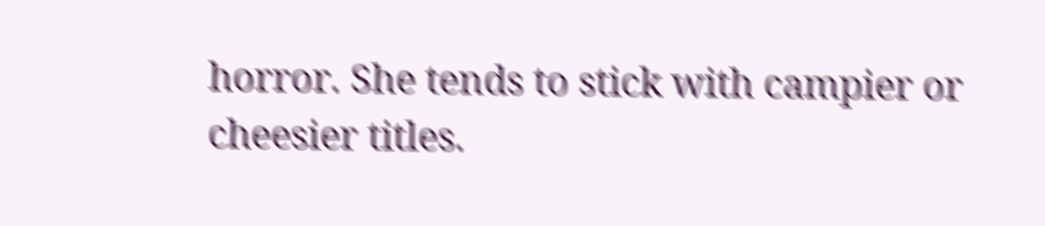horror. She tends to stick with campier or cheesier titles.